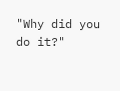"Why did you do it?"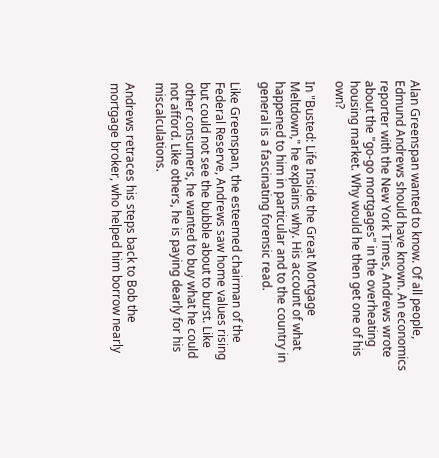Alan Greenspan wanted to know. Of all people, Edmund Andrews should have known. An economics reporter with the New York Times, Andrews wrote about the "go-go mortgages" in the overheating housing market. Why would he then get one of his own?

In "Busted: Life Inside the Great Mortgage Meltdown," he explains why. His account of what happened to him in particular and to the country in general is a fascinating forensic read.

Like Greenspan, the esteemed chairman of the Federal Reserve, Andrews saw home values rising but could not see the bubble about to burst. Like other consumers, he wanted to buy what he could not afford. Like others, he is paying dearly for his miscalculations.

Andrews retraces his steps back to Bob the mortgage broker, who helped him borrow nearly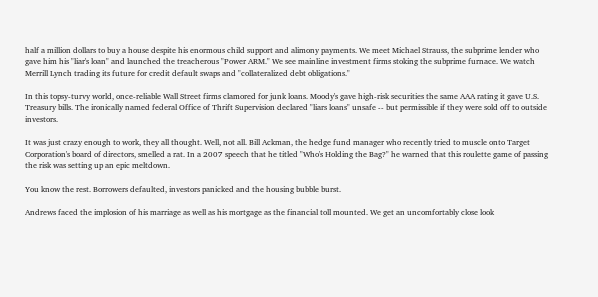half a million dollars to buy a house despite his enormous child support and alimony payments. We meet Michael Strauss, the subprime lender who gave him his "liar's loan" and launched the treacherous "Power ARM." We see mainline investment firms stoking the subprime furnace. We watch Merrill Lynch trading its future for credit default swaps and "collateralized debt obligations."

In this topsy-turvy world, once-reliable Wall Street firms clamored for junk loans. Moody's gave high-risk securities the same AAA rating it gave U.S. Treasury bills. The ironically named federal Office of Thrift Supervision declared "liars loans" unsafe -- but permissible if they were sold off to outside investors.

It was just crazy enough to work, they all thought. Well, not all. Bill Ackman, the hedge fund manager who recently tried to muscle onto Target Corporation's board of directors, smelled a rat. In a 2007 speech that he titled "Who's Holding the Bag?" he warned that this roulette game of passing the risk was setting up an epic meltdown.

You know the rest. Borrowers defaulted, investors panicked and the housing bubble burst.

Andrews faced the implosion of his marriage as well as his mortgage as the financial toll mounted. We get an uncomfortably close look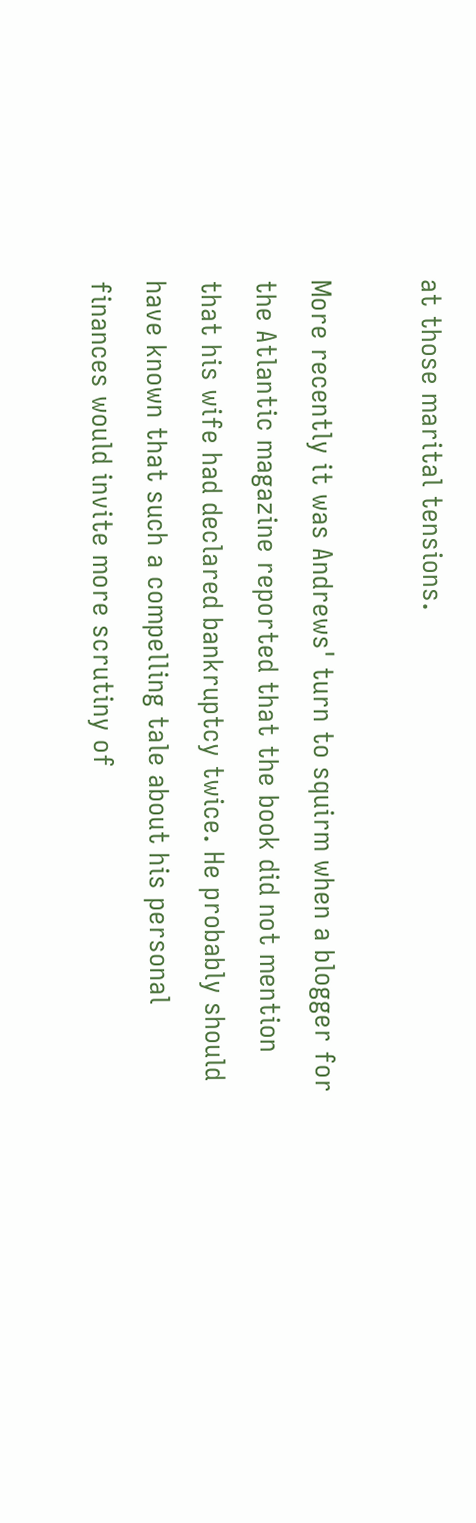at those marital tensions.

More recently it was Andrews' turn to squirm when a blogger for the Atlantic magazine reported that the book did not mention that his wife had declared bankruptcy twice. He probably should have known that such a compelling tale about his personal finances would invite more scrutiny of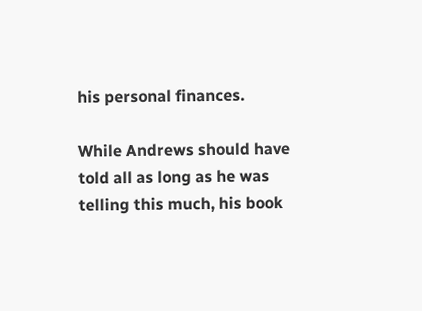his personal finances.

While Andrews should have told all as long as he was telling this much, his book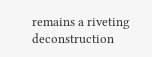remains a riveting deconstruction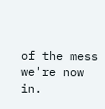of the mess we're now in.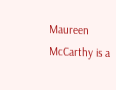Maureen McCarthy is a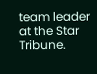team leader at the Star Tribune.